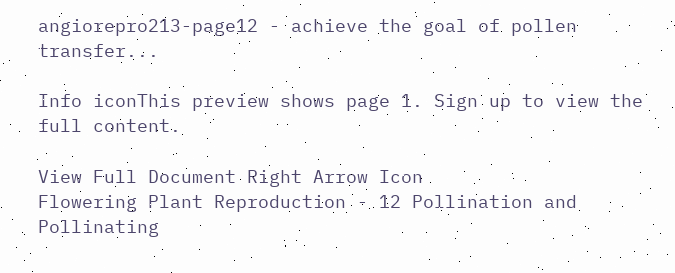angiorepro213-page12 - achieve the goal of pollen transfer...

Info iconThis preview shows page 1. Sign up to view the full content.

View Full Document Right Arrow Icon
Flowering Plant Reproduction - 12 Pollination and Pollinating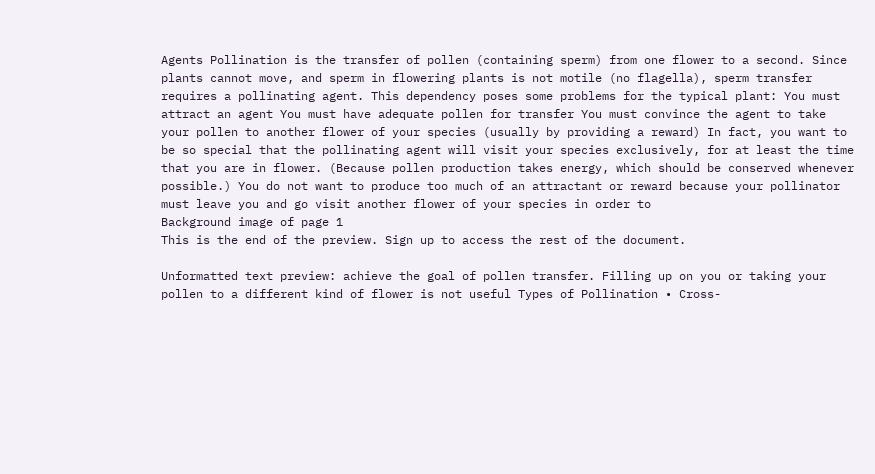Agents Pollination is the transfer of pollen (containing sperm) from one flower to a second. Since plants cannot move, and sperm in flowering plants is not motile (no flagella), sperm transfer requires a pollinating agent. This dependency poses some problems for the typical plant: You must attract an agent You must have adequate pollen for transfer You must convince the agent to take your pollen to another flower of your species (usually by providing a reward) In fact, you want to be so special that the pollinating agent will visit your species exclusively, for at least the time that you are in flower. (Because pollen production takes energy, which should be conserved whenever possible.) You do not want to produce too much of an attractant or reward because your pollinator must leave you and go visit another flower of your species in order to
Background image of page 1
This is the end of the preview. Sign up to access the rest of the document.

Unformatted text preview: achieve the goal of pollen transfer. Filling up on you or taking your pollen to a different kind of flower is not useful Types of Pollination • Cross-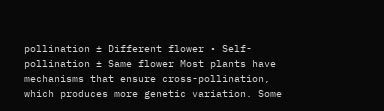pollination ± Different flower • Self-pollination ± Same flower Most plants have mechanisms that ensure cross-pollination, which produces more genetic variation. Some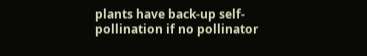plants have back-up self-pollination if no pollinator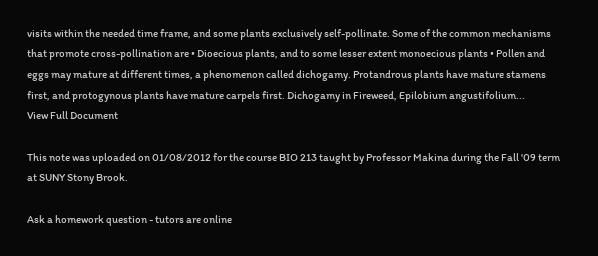visits within the needed time frame, and some plants exclusively self-pollinate. Some of the common mechanisms that promote cross-pollination are • Dioecious plants, and to some lesser extent monoecious plants • Pollen and eggs may mature at different times, a phenomenon called dichogamy. Protandrous plants have mature stamens first, and protogynous plants have mature carpels first. Dichogamy in Fireweed, Epilobium angustifolium...
View Full Document

This note was uploaded on 01/08/2012 for the course BIO 213 taught by Professor Makina during the Fall '09 term at SUNY Stony Brook.

Ask a homework question - tutors are online